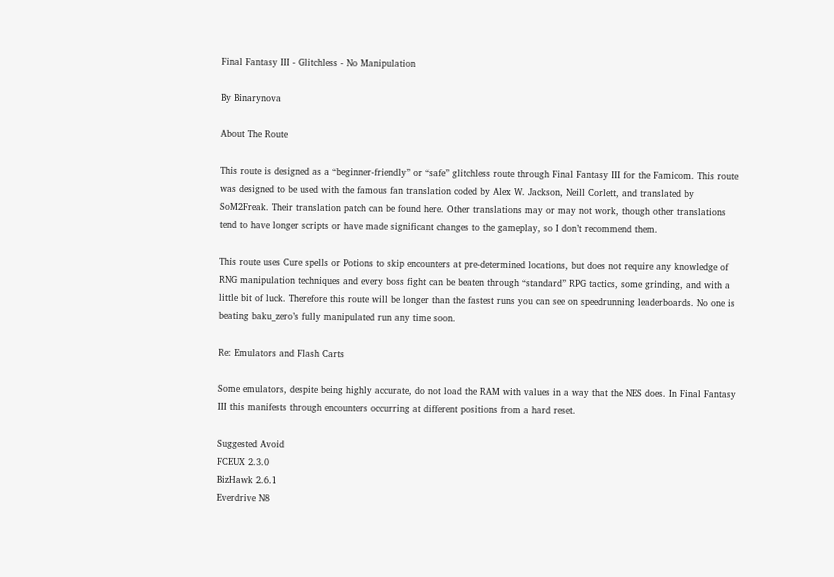Final Fantasy III - Glitchless - No Manipulation

By Binarynova

About The Route

This route is designed as a “beginner-friendly” or “safe” glitchless route through Final Fantasy III for the Famicom. This route was designed to be used with the famous fan translation coded by Alex W. Jackson, Neill Corlett, and translated by SoM2Freak. Their translation patch can be found here. Other translations may or may not work, though other translations tend to have longer scripts or have made significant changes to the gameplay, so I don’t recommend them.

This route uses Cure spells or Potions to skip encounters at pre-determined locations, but does not require any knowledge of RNG manipulation techniques and every boss fight can be beaten through “standard” RPG tactics, some grinding, and with a little bit of luck. Therefore this route will be longer than the fastest runs you can see on speedrunning leaderboards. No one is beating baku_zero’s fully manipulated run any time soon.

Re: Emulators and Flash Carts

Some emulators, despite being highly accurate, do not load the RAM with values in a way that the NES does. In Final Fantasy III this manifests through encounters occurring at different positions from a hard reset.

Suggested Avoid
FCEUX 2.3.0
BizHawk 2.6.1
Everdrive N8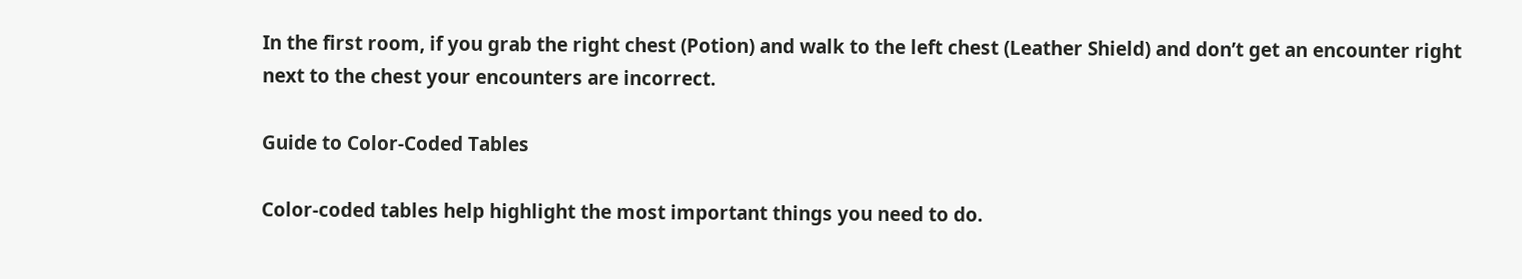In the first room, if you grab the right chest (Potion) and walk to the left chest (Leather Shield) and don’t get an encounter right next to the chest your encounters are incorrect.

Guide to Color-Coded Tables

Color-coded tables help highlight the most important things you need to do.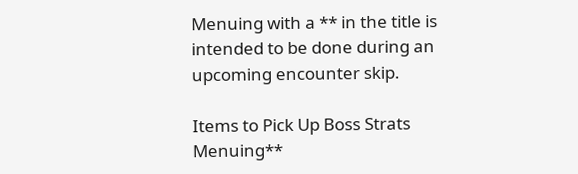Menuing with a ** in the title is intended to be done during an upcoming encounter skip.

Items to Pick Up Boss Strats Menuing**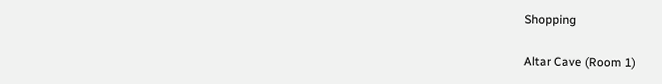Shopping

Altar Cave (Room 1)